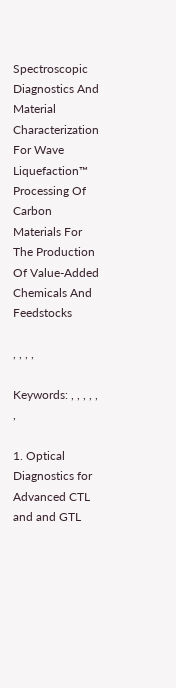Spectroscopic Diagnostics And Material Characterization For Wave Liquefaction™ Processing Of Carbon Materials For The Production Of Value-Added Chemicals And Feedstocks

, , , ,

Keywords: , , , , , ,

1. Optical Diagnostics for Advanced CTL and and GTL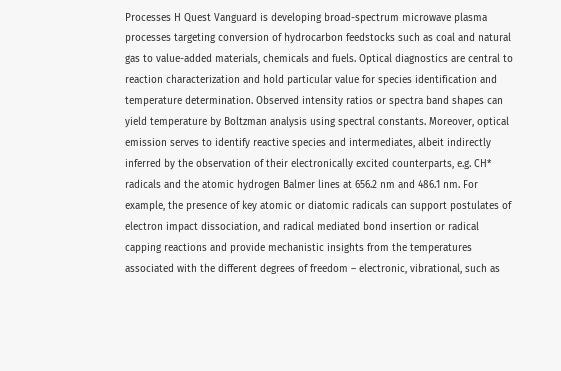Processes H Quest Vanguard is developing broad-spectrum microwave plasma processes targeting conversion of hydrocarbon feedstocks such as coal and natural gas to value-added materials, chemicals and fuels. Optical diagnostics are central to reaction characterization and hold particular value for species identification and temperature determination. Observed intensity ratios or spectra band shapes can yield temperature by Boltzman analysis using spectral constants. Moreover, optical emission serves to identify reactive species and intermediates, albeit indirectly inferred by the observation of their electronically excited counterparts, e.g. CH* radicals and the atomic hydrogen Balmer lines at 656.2 nm and 486.1 nm. For example, the presence of key atomic or diatomic radicals can support postulates of electron impact dissociation, and radical mediated bond insertion or radical capping reactions and provide mechanistic insights from the temperatures associated with the different degrees of freedom – electronic, vibrational, such as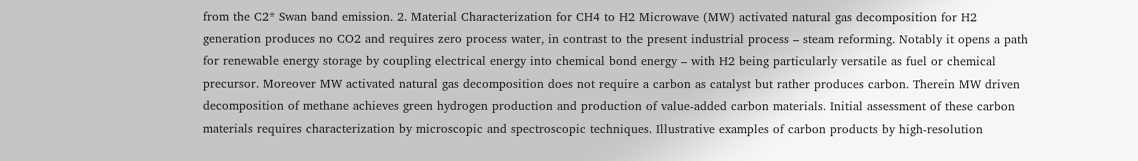from the C2* Swan band emission. 2. Material Characterization for CH4 to H2 Microwave (MW) activated natural gas decomposition for H2 generation produces no CO2 and requires zero process water, in contrast to the present industrial process – steam reforming. Notably it opens a path for renewable energy storage by coupling electrical energy into chemical bond energy – with H2 being particularly versatile as fuel or chemical precursor. Moreover MW activated natural gas decomposition does not require a carbon as catalyst but rather produces carbon. Therein MW driven decomposition of methane achieves green hydrogen production and production of value-added carbon materials. Initial assessment of these carbon materials requires characterization by microscopic and spectroscopic techniques. Illustrative examples of carbon products by high-resolution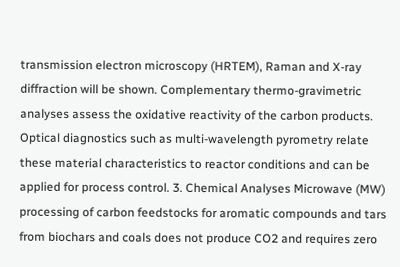transmission electron microscopy (HRTEM), Raman and X-ray diffraction will be shown. Complementary thermo-gravimetric analyses assess the oxidative reactivity of the carbon products. Optical diagnostics such as multi-wavelength pyrometry relate these material characteristics to reactor conditions and can be applied for process control. 3. Chemical Analyses Microwave (MW) processing of carbon feedstocks for aromatic compounds and tars from biochars and coals does not produce CO2 and requires zero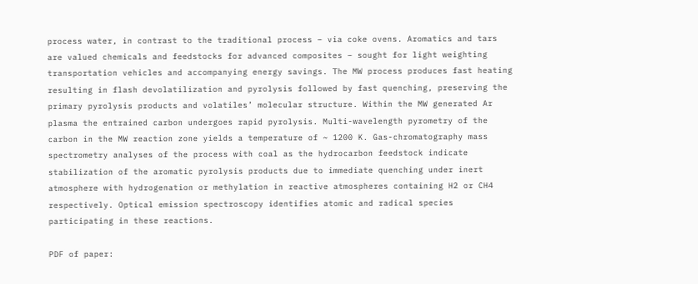process water, in contrast to the traditional process – via coke ovens. Aromatics and tars are valued chemicals and feedstocks for advanced composites – sought for light weighting transportation vehicles and accompanying energy savings. The MW process produces fast heating resulting in flash devolatilization and pyrolysis followed by fast quenching, preserving the primary pyrolysis products and volatiles’ molecular structure. Within the MW generated Ar plasma the entrained carbon undergoes rapid pyrolysis. Multi-wavelength pyrometry of the carbon in the MW reaction zone yields a temperature of ~ 1200 K. Gas-chromatography mass spectrometry analyses of the process with coal as the hydrocarbon feedstock indicate stabilization of the aromatic pyrolysis products due to immediate quenching under inert atmosphere with hydrogenation or methylation in reactive atmospheres containing H2 or CH4 respectively. Optical emission spectroscopy identifies atomic and radical species participating in these reactions.

PDF of paper: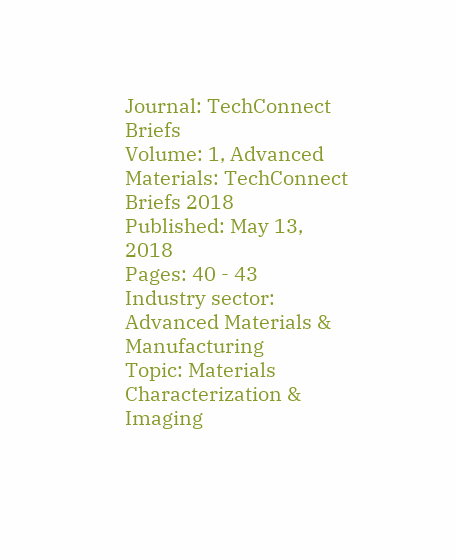Journal: TechConnect Briefs
Volume: 1, Advanced Materials: TechConnect Briefs 2018
Published: May 13, 2018
Pages: 40 - 43
Industry sector: Advanced Materials & Manufacturing
Topic: Materials Characterization & Imaging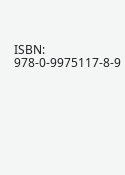ISBN: 978-0-9975117-8-9